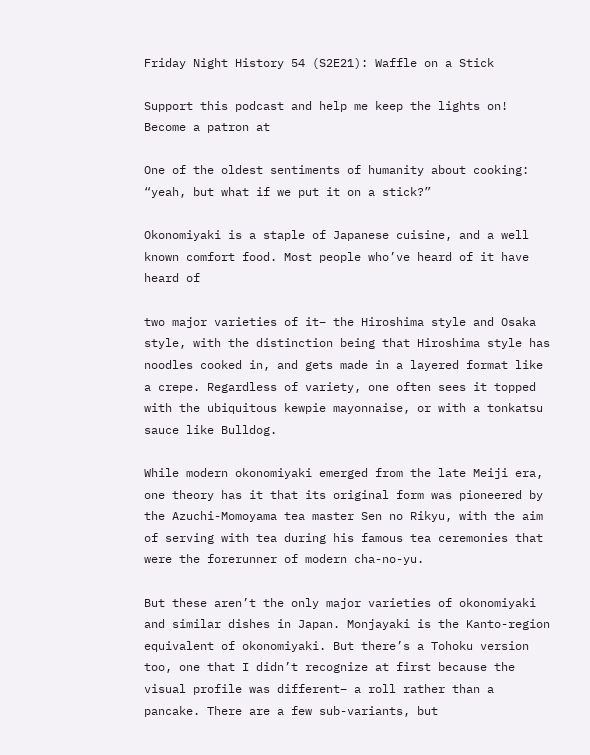Friday Night History 54 (S2E21): Waffle on a Stick

Support this podcast and help me keep the lights on! Become a patron at

One of the oldest sentiments of humanity about cooking: “yeah, but what if we put it on a stick?”

Okonomiyaki is a staple of Japanese cuisine, and a well known comfort food. Most people who’ve heard of it have heard of

two major varieties of it– the Hiroshima style and Osaka style, with the distinction being that Hiroshima style has noodles cooked in, and gets made in a layered format like a crepe. Regardless of variety, one often sees it topped with the ubiquitous kewpie mayonnaise, or with a tonkatsu sauce like Bulldog.

While modern okonomiyaki emerged from the late Meiji era, one theory has it that its original form was pioneered by the Azuchi-Momoyama tea master Sen no Rikyu, with the aim of serving with tea during his famous tea ceremonies that were the forerunner of modern cha-no-yu.

But these aren’t the only major varieties of okonomiyaki and similar dishes in Japan. Monjayaki is the Kanto-region equivalent of okonomiyaki. But there’s a Tohoku version too, one that I didn’t recognize at first because the visual profile was different– a roll rather than a pancake. There are a few sub-variants, but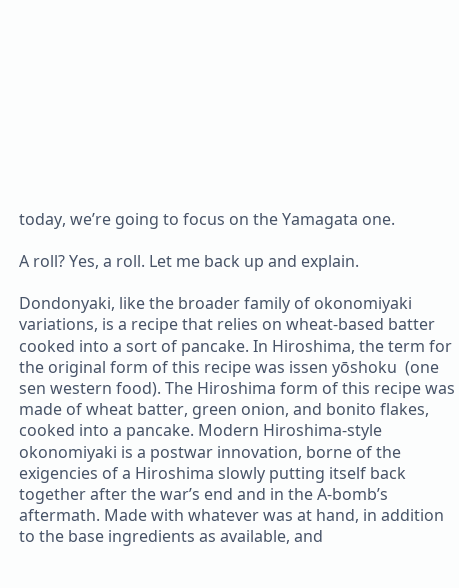today, we’re going to focus on the Yamagata one.

A roll? Yes, a roll. Let me back up and explain.

Dondonyaki, like the broader family of okonomiyaki variations, is a recipe that relies on wheat-based batter cooked into a sort of pancake. In Hiroshima, the term for the original form of this recipe was issen yōshoku  (one sen western food). The Hiroshima form of this recipe was made of wheat batter, green onion, and bonito flakes, cooked into a pancake. Modern Hiroshima-style okonomiyaki is a postwar innovation, borne of the exigencies of a Hiroshima slowly putting itself back together after the war’s end and in the A-bomb’s aftermath. Made with whatever was at hand, in addition to the base ingredients as available, and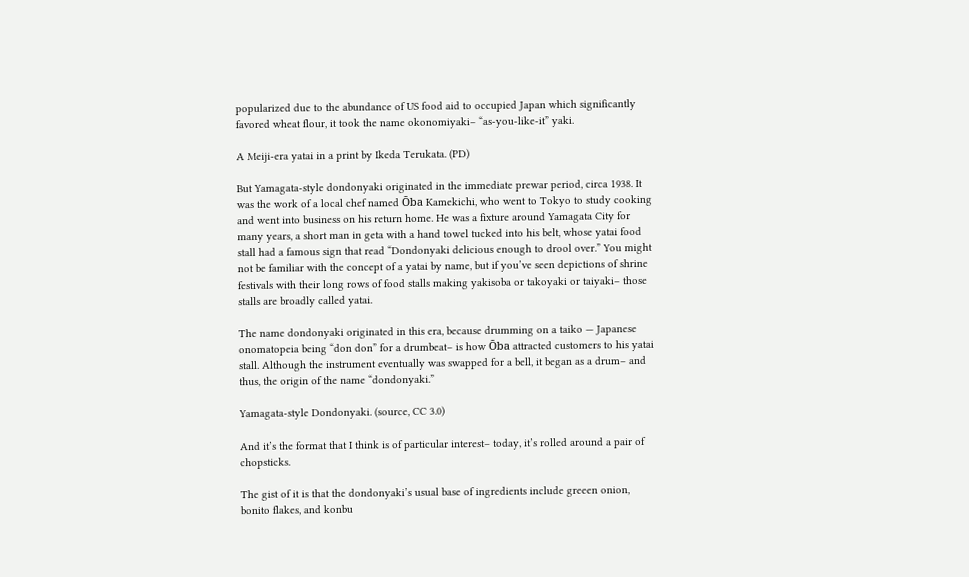popularized due to the abundance of US food aid to occupied Japan which significantly favored wheat flour, it took the name okonomiyaki– “as-you-like-it” yaki.

A Meiji-era yatai in a print by Ikeda Terukata. (PD)

But Yamagata-style dondonyaki originated in the immediate prewar period, circa 1938. It was the work of a local chef named Ōba Kamekichi, who went to Tokyo to study cooking and went into business on his return home. He was a fixture around Yamagata City for many years, a short man in geta with a hand towel tucked into his belt, whose yatai food stall had a famous sign that read “Dondonyaki delicious enough to drool over.” You might not be familiar with the concept of a yatai by name, but if you’ve seen depictions of shrine festivals with their long rows of food stalls making yakisoba or takoyaki or taiyaki– those stalls are broadly called yatai.

The name dondonyaki originated in this era, because drumming on a taiko — Japanese onomatopeia being “don don” for a drumbeat– is how Ōba attracted customers to his yatai stall. Although the instrument eventually was swapped for a bell, it began as a drum– and thus, the origin of the name “dondonyaki.”

Yamagata-style Dondonyaki. (source, CC 3.0)

And it’s the format that I think is of particular interest– today, it’s rolled around a pair of chopsticks.

The gist of it is that the dondonyaki’s usual base of ingredients include greeen onion, bonito flakes, and konbu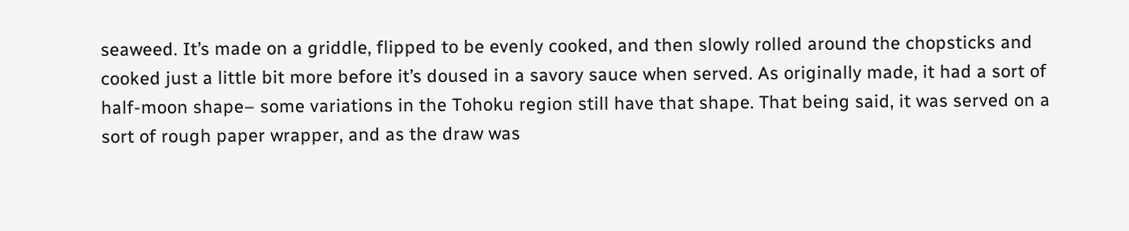seaweed. It’s made on a griddle, flipped to be evenly cooked, and then slowly rolled around the chopsticks and cooked just a little bit more before it’s doused in a savory sauce when served. As originally made, it had a sort of half-moon shape– some variations in the Tohoku region still have that shape. That being said, it was served on a sort of rough paper wrapper, and as the draw was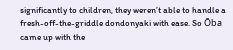significantly to children, they weren’t able to handle a fresh-off-the-griddle dondonyaki with ease. So Ōba came up with the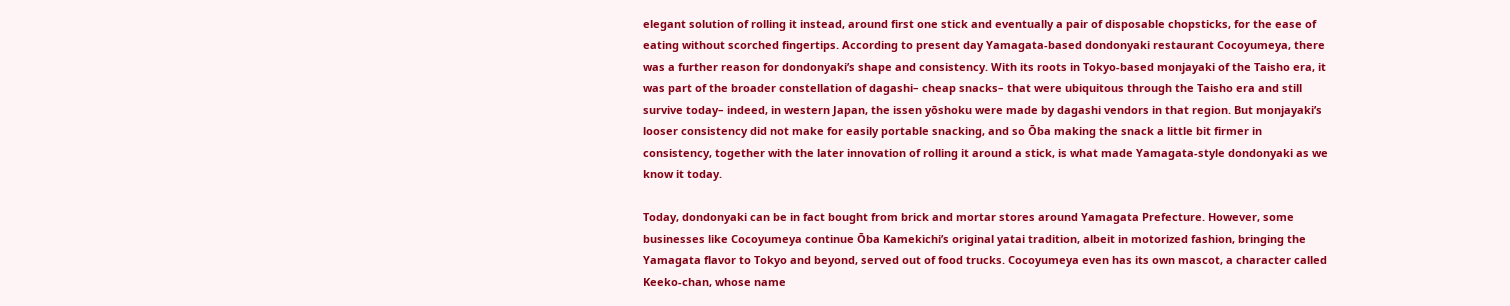elegant solution of rolling it instead, around first one stick and eventually a pair of disposable chopsticks, for the ease of eating without scorched fingertips. According to present day Yamagata-based dondonyaki restaurant Cocoyumeya, there was a further reason for dondonyaki’s shape and consistency. With its roots in Tokyo-based monjayaki of the Taisho era, it was part of the broader constellation of dagashi– cheap snacks– that were ubiquitous through the Taisho era and still survive today– indeed, in western Japan, the issen yōshoku were made by dagashi vendors in that region. But monjayaki’s looser consistency did not make for easily portable snacking, and so Ōba making the snack a little bit firmer in consistency, together with the later innovation of rolling it around a stick, is what made Yamagata-style dondonyaki as we know it today.

Today, dondonyaki can be in fact bought from brick and mortar stores around Yamagata Prefecture. However, some businesses like Cocoyumeya continue Ōba Kamekichi’s original yatai tradition, albeit in motorized fashion, bringing the Yamagata flavor to Tokyo and beyond, served out of food trucks. Cocoyumeya even has its own mascot, a character called Keeko-chan, whose name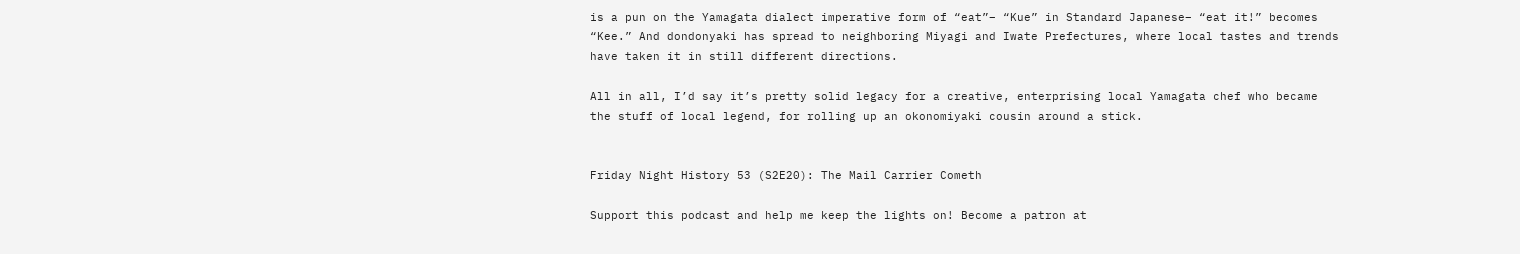is a pun on the Yamagata dialect imperative form of “eat”– “Kue” in Standard Japanese– “eat it!” becomes “Kee.” And dondonyaki has spread to neighboring Miyagi and Iwate Prefectures, where local tastes and trends have taken it in still different directions.

All in all, I’d say it’s pretty solid legacy for a creative, enterprising local Yamagata chef who became the stuff of local legend, for rolling up an okonomiyaki cousin around a stick.


Friday Night History 53 (S2E20): The Mail Carrier Cometh

Support this podcast and help me keep the lights on! Become a patron at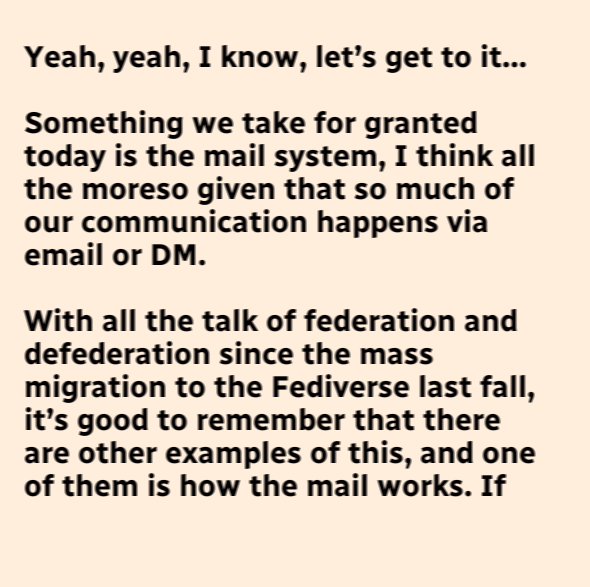Yeah, yeah, I know, let’s get to it…

Something we take for granted today is the mail system, I think all the moreso given that so much of our communication happens via email or DM.

With all the talk of federation and defederation since the mass migration to the Fediverse last fall, it’s good to remember that there are other examples of this, and one of them is how the mail works. If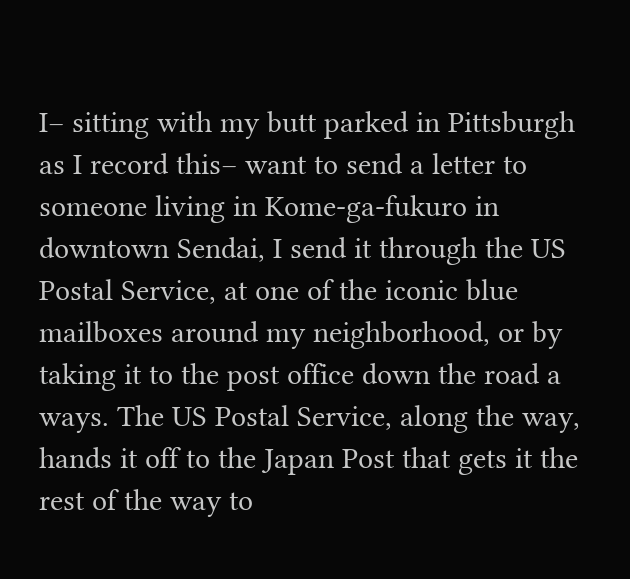I– sitting with my butt parked in Pittsburgh as I record this– want to send a letter to someone living in Kome-ga-fukuro in downtown Sendai, I send it through the US Postal Service, at one of the iconic blue mailboxes around my neighborhood, or by taking it to the post office down the road a ways. The US Postal Service, along the way, hands it off to the Japan Post that gets it the rest of the way to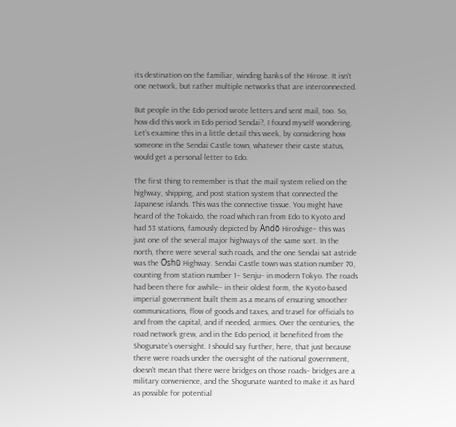its destination on the familiar, winding banks of the Hirose. It isn’t one network, but rather multiple networks that are interconnected.

But people in the Edo period wrote letters and sent mail, too. So, how did this work in Edo period Sendai?, I found myself wondering. Let’s examine this in a little detail this week, by considering how someone in the Sendai Castle town, whatever their caste status, would get a personal letter to Edo.

The first thing to remember is that the mail system relied on the highway, shipping, and post station system that connected the Japanese islands. This was the connective tissue. You might have heard of the Tokaido, the road which ran from Edo to Kyoto and had 53 stations, famously depicted by Andō Hiroshige– this was just one of the several major highways of the same sort. In the north, there were several such roads, and the one Sendai sat astride was the Ōshū Highway. Sendai Castle town was station number 70, counting from station number 1– Senju– in modern Tokyo. The roads had been there for awhile– in their oldest form, the Kyoto-based imperial government built them as a means of ensuring smoother communications, flow of goods and taxes, and travel for officials to and from the capital, and if needed, armies. Over the centuries, the road network grew, and in the Edo period, it benefited from the Shogunate’s oversight. I should say further, here, that just because there were roads under the oversight of the national government, doesn’t mean that there were bridges on those roads– bridges are a military convenience, and the Shogunate wanted to make it as hard as possible for potential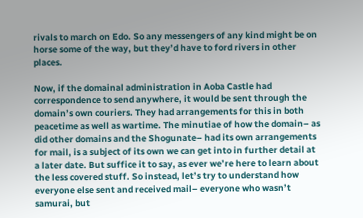rivals to march on Edo. So any messengers of any kind might be on horse some of the way, but they’d have to ford rivers in other places.

Now, if the domainal administration in Aoba Castle had correspondence to send anywhere, it would be sent through the domain’s own couriers. They had arrangements for this in both peacetime as well as wartime. The minutiae of how the domain– as did other domains and the Shogunate– had its own arrangements for mail, is a subject of its own we can get into in further detail at a later date. But suffice it to say, as ever we’re here to learn about the less covered stuff. So instead, let’s try to understand how everyone else sent and received mail– everyone who wasn’t samurai, but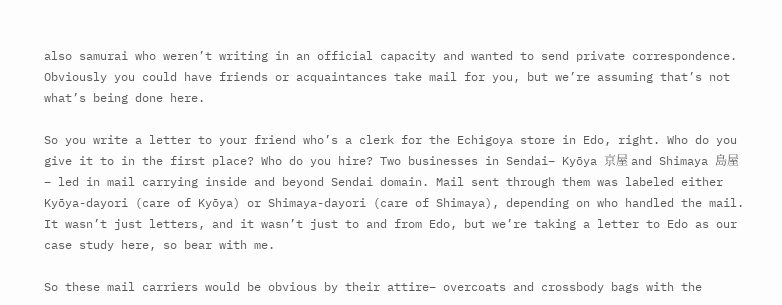also samurai who weren’t writing in an official capacity and wanted to send private correspondence. Obviously you could have friends or acquaintances take mail for you, but we’re assuming that’s not what’s being done here.

So you write a letter to your friend who’s a clerk for the Echigoya store in Edo, right. Who do you give it to in the first place? Who do you hire? Two businesses in Sendai– Kyōya 京屋 and Shimaya 島屋 – led in mail carrying inside and beyond Sendai domain. Mail sent through them was labeled either Kyōya-dayori (care of Kyōya) or Shimaya-dayori (care of Shimaya), depending on who handled the mail. It wasn’t just letters, and it wasn’t just to and from Edo, but we’re taking a letter to Edo as our case study here, so bear with me.

So these mail carriers would be obvious by their attire– overcoats and crossbody bags with the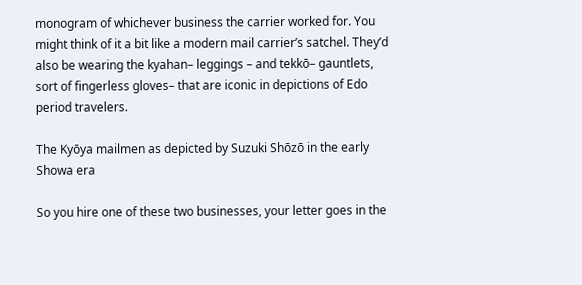monogram of whichever business the carrier worked for. You might think of it a bit like a modern mail carrier’s satchel. They’d also be wearing the kyahan– leggings – and tekkō– gauntlets, sort of fingerless gloves– that are iconic in depictions of Edo period travelers.

The Kyōya mailmen as depicted by Suzuki Shōzō in the early Showa era

So you hire one of these two businesses, your letter goes in the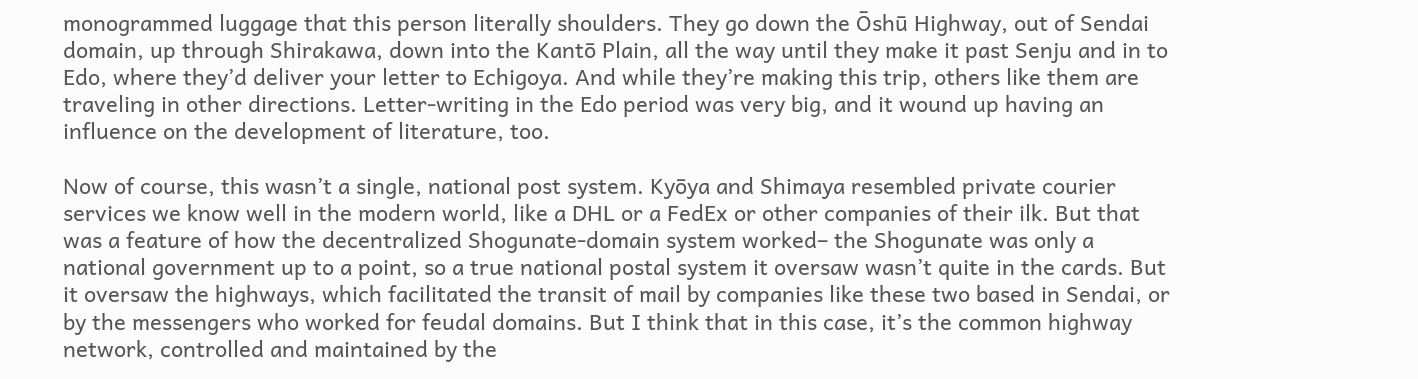monogrammed luggage that this person literally shoulders. They go down the Ōshū Highway, out of Sendai domain, up through Shirakawa, down into the Kantō Plain, all the way until they make it past Senju and in to Edo, where they’d deliver your letter to Echigoya. And while they’re making this trip, others like them are traveling in other directions. Letter-writing in the Edo period was very big, and it wound up having an influence on the development of literature, too.

Now of course, this wasn’t a single, national post system. Kyōya and Shimaya resembled private courier services we know well in the modern world, like a DHL or a FedEx or other companies of their ilk. But that was a feature of how the decentralized Shogunate-domain system worked– the Shogunate was only a national government up to a point, so a true national postal system it oversaw wasn’t quite in the cards. But it oversaw the highways, which facilitated the transit of mail by companies like these two based in Sendai, or by the messengers who worked for feudal domains. But I think that in this case, it’s the common highway network, controlled and maintained by the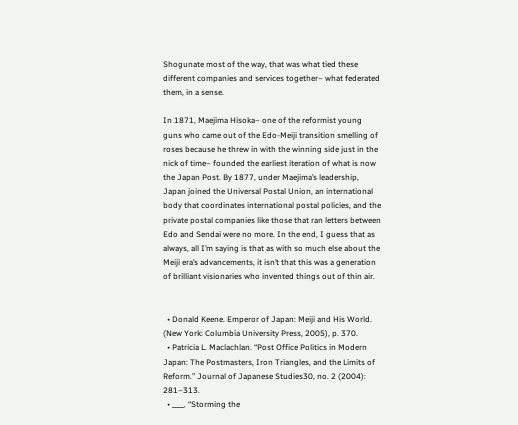Shogunate most of the way, that was what tied these different companies and services together– what federated them, in a sense.

In 1871, Maejima Hisoka– one of the reformist young guns who came out of the Edo-Meiji transition smelling of roses because he threw in with the winning side just in the nick of time– founded the earliest iteration of what is now the Japan Post. By 1877, under Maejima’s leadership, Japan joined the Universal Postal Union, an international body that coordinates international postal policies, and the private postal companies like those that ran letters between Edo and Sendai were no more. In the end, I guess that as always, all I’m saying is that as with so much else about the Meiji era’s advancements, it isn’t that this was a generation of brilliant visionaries who invented things out of thin air.


  • Donald Keene. Emperor of Japan: Meiji and His World. (New York: Columbia University Press, 2005), p. 370.
  • Patricia L. Maclachlan. “Post Office Politics in Modern Japan: The Postmasters, Iron Triangles, and the Limits of Reform.” Journal of Japanese Studies30, no. 2 (2004): 281–313.
  • ____. “Storming the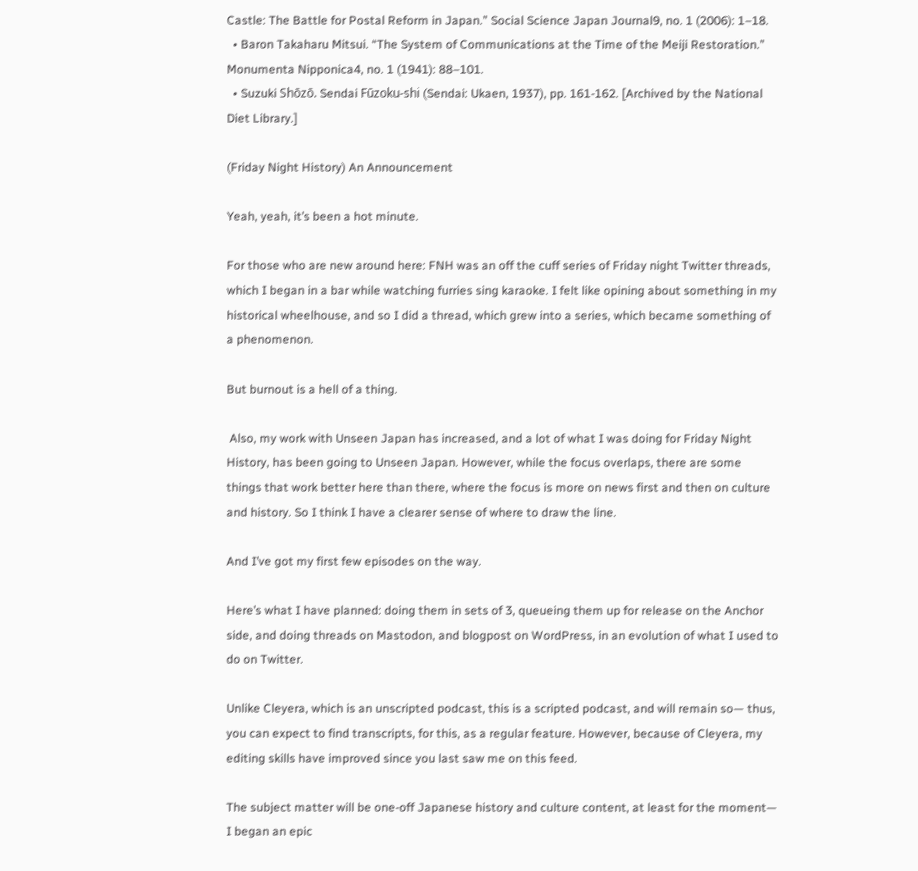Castle: The Battle for Postal Reform in Japan.” Social Science Japan Journal9, no. 1 (2006): 1–18.
  • Baron Takaharu Mitsui. “The System of Communications at the Time of the Meiji Restoration.” Monumenta Nipponica4, no. 1 (1941): 88–101.
  • Suzuki Shōzō. Sendai Fūzoku-shi (Sendai: Ukaen, 1937), pp. 161-162. [Archived by the National Diet Library.]

(Friday Night History) An Announcement

Yeah, yeah, it’s been a hot minute.

For those who are new around here: FNH was an off the cuff series of Friday night Twitter threads, which I began in a bar while watching furries sing karaoke. I felt like opining about something in my historical wheelhouse, and so I did a thread, which grew into a series, which became something of a phenomenon.

But burnout is a hell of a thing.

 Also, my work with Unseen Japan has increased, and a lot of what I was doing for Friday Night History, has been going to Unseen Japan. However, while the focus overlaps, there are some things that work better here than there, where the focus is more on news first and then on culture and history. So I think I have a clearer sense of where to draw the line.

And I’ve got my first few episodes on the way.

Here’s what I have planned: doing them in sets of 3, queueing them up for release on the Anchor side, and doing threads on Mastodon, and blogpost on WordPress, in an evolution of what I used to do on Twitter.

Unlike Cleyera, which is an unscripted podcast, this is a scripted podcast, and will remain so— thus, you can expect to find transcripts, for this, as a regular feature. However, because of Cleyera, my editing skills have improved since you last saw me on this feed.

The subject matter will be one-off Japanese history and culture content, at least for the moment— I began an epic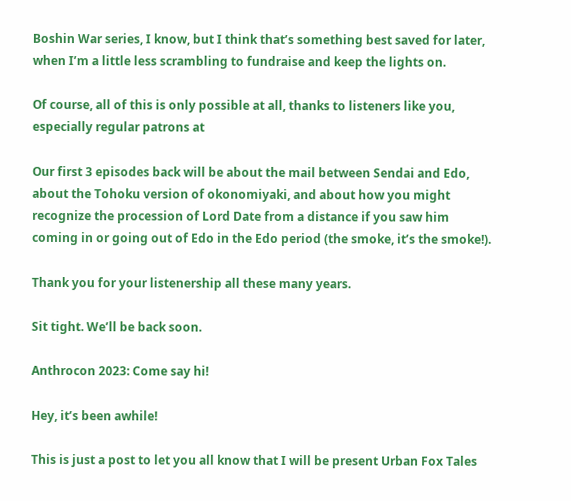Boshin War series, I know, but I think that’s something best saved for later, when I’m a little less scrambling to fundraise and keep the lights on.

Of course, all of this is only possible at all, thanks to listeners like you, especially regular patrons at

Our first 3 episodes back will be about the mail between Sendai and Edo, about the Tohoku version of okonomiyaki, and about how you might recognize the procession of Lord Date from a distance if you saw him coming in or going out of Edo in the Edo period (the smoke, it’s the smoke!).

Thank you for your listenership all these many years.

Sit tight. We’ll be back soon.

Anthrocon 2023: Come say hi!

Hey, it’s been awhile!

This is just a post to let you all know that I will be present Urban Fox Tales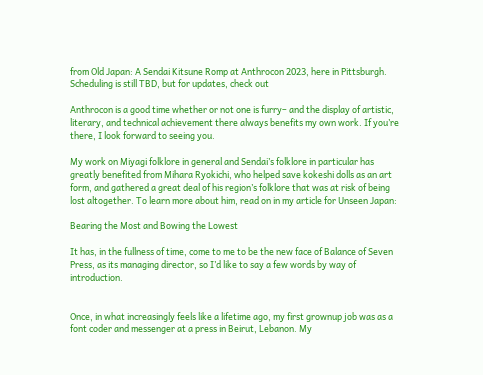from Old Japan: A Sendai Kitsune Romp at Anthrocon 2023, here in Pittsburgh. Scheduling is still TBD, but for updates, check out

Anthrocon is a good time whether or not one is furry– and the display of artistic, literary, and technical achievement there always benefits my own work. If you’re there, I look forward to seeing you.

My work on Miyagi folklore in general and Sendai’s folklore in particular has greatly benefited from Mihara Ryokichi, who helped save kokeshi dolls as an art form, and gathered a great deal of his region’s folklore that was at risk of being lost altogether. To learn more about him, read on in my article for Unseen Japan:

Bearing the Most and Bowing the Lowest

It has, in the fullness of time, come to me to be the new face of Balance of Seven Press, as its managing director, so I’d like to say a few words by way of introduction.


Once, in what increasingly feels like a lifetime ago, my first grownup job was as a font coder and messenger at a press in Beirut, Lebanon. My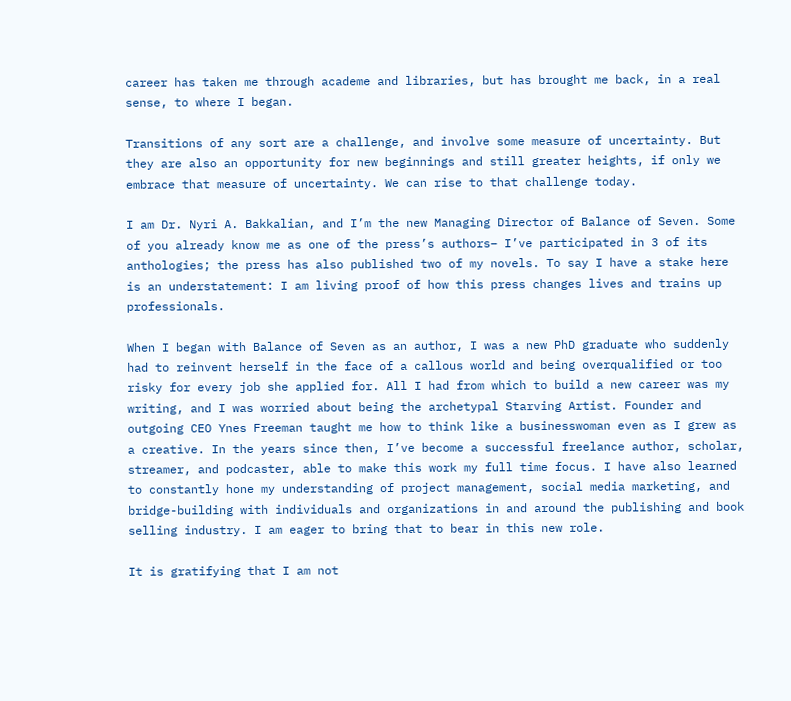career has taken me through academe and libraries, but has brought me back, in a real sense, to where I began.

Transitions of any sort are a challenge, and involve some measure of uncertainty. But they are also an opportunity for new beginnings and still greater heights, if only we embrace that measure of uncertainty. We can rise to that challenge today.

I am Dr. Nyri A. Bakkalian, and I’m the new Managing Director of Balance of Seven. Some of you already know me as one of the press’s authors– I’ve participated in 3 of its anthologies; the press has also published two of my novels. To say I have a stake here is an understatement: I am living proof of how this press changes lives and trains up professionals.

When I began with Balance of Seven as an author, I was a new PhD graduate who suddenly had to reinvent herself in the face of a callous world and being overqualified or too risky for every job she applied for. All I had from which to build a new career was my writing, and I was worried about being the archetypal Starving Artist. Founder and outgoing CEO Ynes Freeman taught me how to think like a businesswoman even as I grew as a creative. In the years since then, I’ve become a successful freelance author, scholar, streamer, and podcaster, able to make this work my full time focus. I have also learned to constantly hone my understanding of project management, social media marketing, and bridge-building with individuals and organizations in and around the publishing and book selling industry. I am eager to bring that to bear in this new role.

It is gratifying that I am not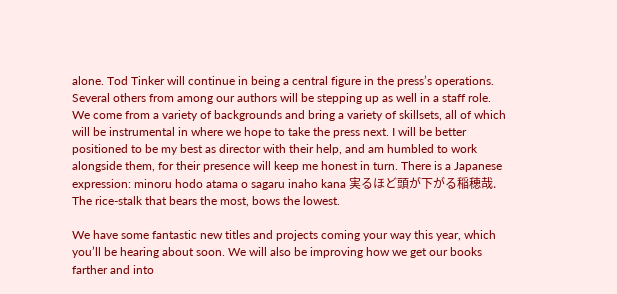alone. Tod Tinker will continue in being a central figure in the press’s operations. Several others from among our authors will be stepping up as well in a staff role. We come from a variety of backgrounds and bring a variety of skillsets, all of which will be instrumental in where we hope to take the press next. I will be better positioned to be my best as director with their help, and am humbled to work alongside them, for their presence will keep me honest in turn. There is a Japanese expression: minoru hodo atama o sagaru inaho kana 実るほど頭が下がる稲穂哉. The rice-stalk that bears the most, bows the lowest.

We have some fantastic new titles and projects coming your way this year, which you’ll be hearing about soon. We will also be improving how we get our books farther and into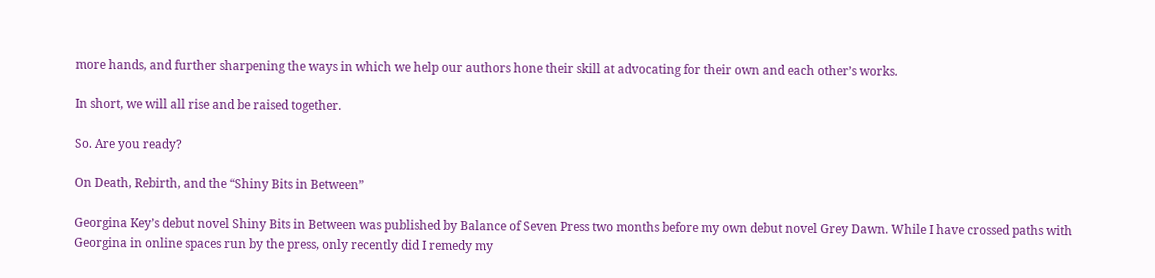more hands, and further sharpening the ways in which we help our authors hone their skill at advocating for their own and each other’s works.

In short, we will all rise and be raised together.

So. Are you ready?

On Death, Rebirth, and the “Shiny Bits in Between”

Georgina Key’s debut novel Shiny Bits in Between was published by Balance of Seven Press two months before my own debut novel Grey Dawn. While I have crossed paths with Georgina in online spaces run by the press, only recently did I remedy my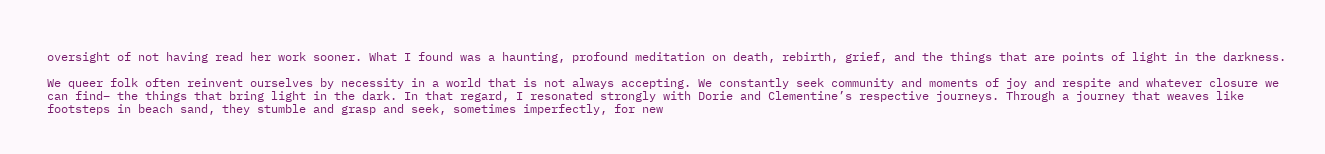oversight of not having read her work sooner. What I found was a haunting, profound meditation on death, rebirth, grief, and the things that are points of light in the darkness.

We queer folk often reinvent ourselves by necessity in a world that is not always accepting. We constantly seek community and moments of joy and respite and whatever closure we can find– the things that bring light in the dark. In that regard, I resonated strongly with Dorie and Clementine’s respective journeys. Through a journey that weaves like footsteps in beach sand, they stumble and grasp and seek, sometimes imperfectly, for new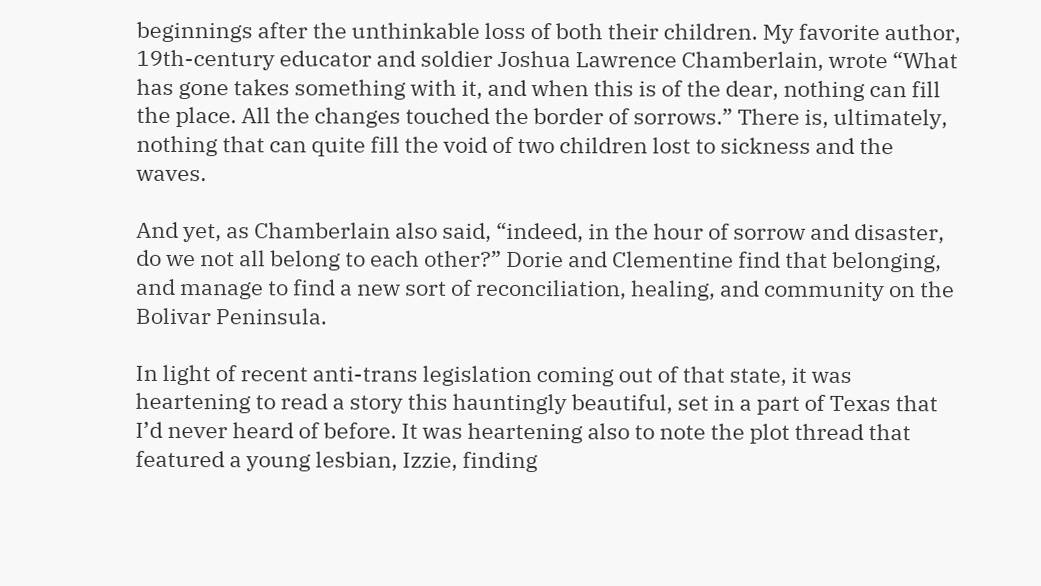beginnings after the unthinkable loss of both their children. My favorite author, 19th-century educator and soldier Joshua Lawrence Chamberlain, wrote “What has gone takes something with it, and when this is of the dear, nothing can fill the place. All the changes touched the border of sorrows.” There is, ultimately, nothing that can quite fill the void of two children lost to sickness and the waves.

And yet, as Chamberlain also said, “indeed, in the hour of sorrow and disaster, do we not all belong to each other?” Dorie and Clementine find that belonging, and manage to find a new sort of reconciliation, healing, and community on the Bolivar Peninsula.

In light of recent anti-trans legislation coming out of that state, it was heartening to read a story this hauntingly beautiful, set in a part of Texas that I’d never heard of before. It was heartening also to note the plot thread that featured a young lesbian, Izzie, finding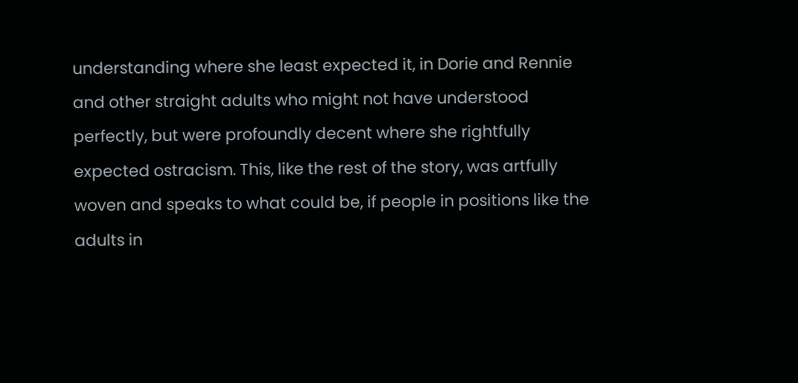understanding where she least expected it, in Dorie and Rennie and other straight adults who might not have understood perfectly, but were profoundly decent where she rightfully expected ostracism. This, like the rest of the story, was artfully woven and speaks to what could be, if people in positions like the adults in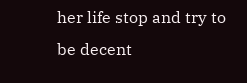her life stop and try to be decent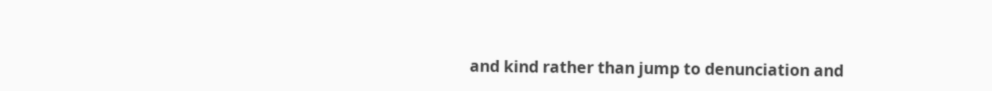and kind rather than jump to denunciation and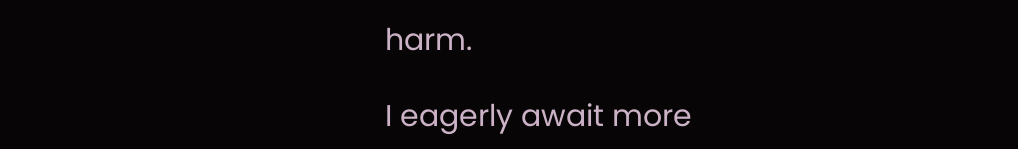harm.

I eagerly await more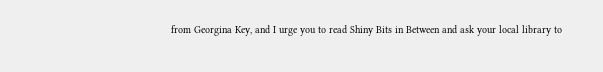from Georgina Key, and I urge you to read Shiny Bits in Between and ask your local library to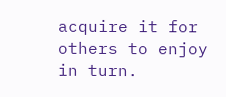acquire it for others to enjoy in turn.